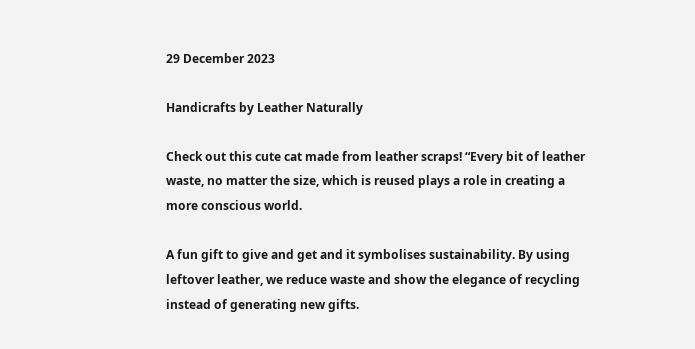29 December 2023

Handicrafts by Leather Naturally

Check out this cute cat made from leather scraps! “Every bit of leather waste, no matter the size, which is reused plays a role in creating a more conscious world.

A fun gift to give and get and it symbolises sustainability. By using leftover leather, we reduce waste and show the elegance of recycling instead of generating new gifts.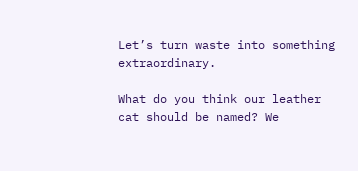Let’s turn waste into something extraordinary.

What do you think our leather cat should be named? We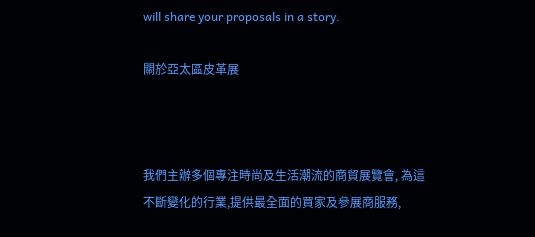will share your proposals in a story.

關於亞太區皮革展



我們主辦多個專注時尚及生活潮流的商貿展覽會, 為這不斷變化的行業,提供最全面的買家及參展商服務,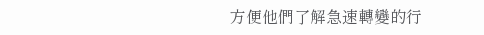方便他們了解急速轉變的行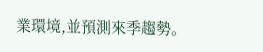業環境,並預測來季趨勢。